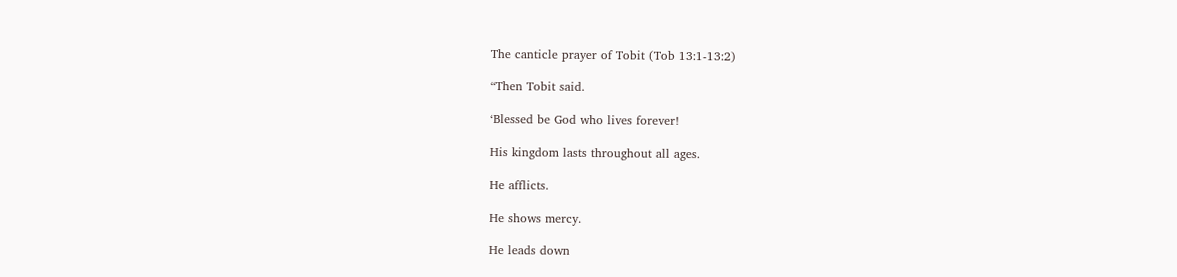The canticle prayer of Tobit (Tob 13:1-13:2)

“Then Tobit said.

‘Blessed be God who lives forever!

His kingdom lasts throughout all ages.

He afflicts.

He shows mercy.

He leads down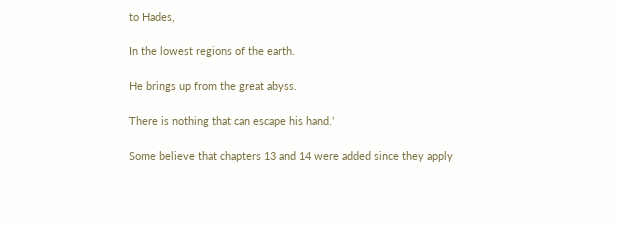to Hades,

In the lowest regions of the earth.

He brings up from the great abyss.

There is nothing that can escape his hand.’

Some believe that chapters 13 and 14 were added since they apply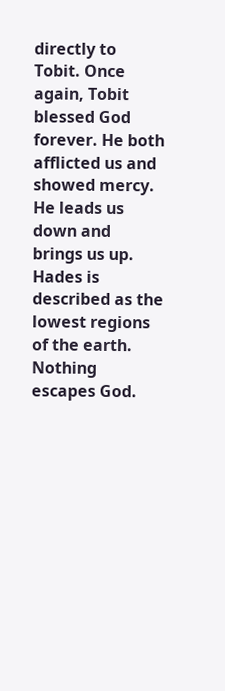directly to Tobit. Once again, Tobit blessed God forever. He both afflicted us and showed mercy. He leads us down and brings us up. Hades is described as the lowest regions of the earth. Nothing escapes God.